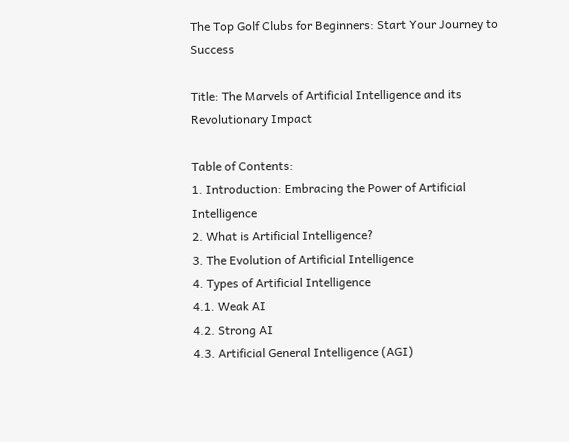The Top Golf Clubs for Beginners: Start Your Journey to Success

Title: The Marvels of Artificial Intelligence and its Revolutionary Impact

Table of Contents:
1. Introduction: Embracing the Power of Artificial Intelligence
2. What is Artificial Intelligence?
3. The Evolution of Artificial Intelligence
4. Types of Artificial Intelligence
4.1. Weak AI
4.2. Strong AI
4.3. Artificial General Intelligence (AGI)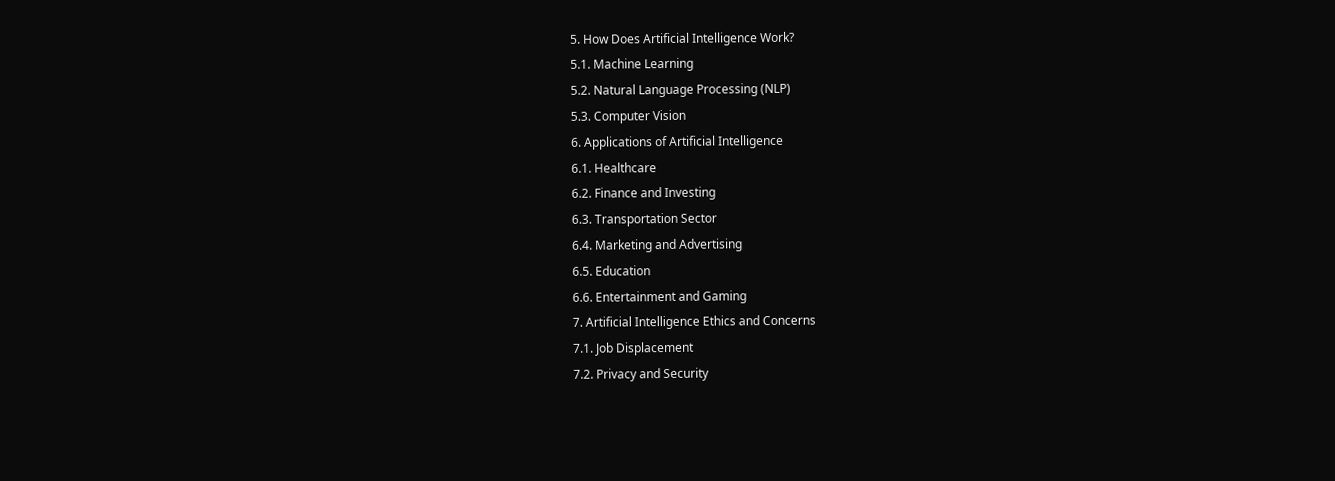5. How Does Artificial Intelligence Work?
5.1. Machine Learning
5.2. Natural Language Processing (NLP)
5.3. Computer Vision
6. Applications of Artificial Intelligence
6.1. Healthcare
6.2. Finance and Investing
6.3. Transportation Sector
6.4. Marketing and Advertising
6.5. Education
6.6. Entertainment and Gaming
7. Artificial Intelligence Ethics and Concerns
7.1. Job Displacement
7.2. Privacy and Security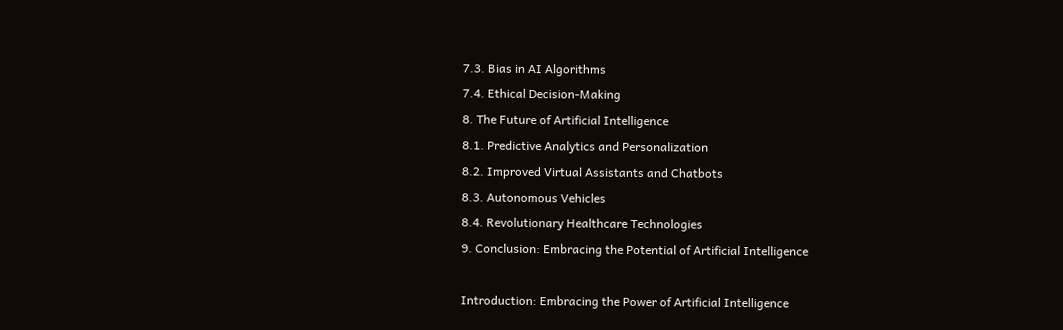7.3. Bias in AI Algorithms
7.4. Ethical Decision-Making
8. The Future of Artificial Intelligence
8.1. Predictive Analytics and Personalization
8.2. Improved Virtual Assistants and Chatbots
8.3. Autonomous Vehicles
8.4. Revolutionary Healthcare Technologies
9. Conclusion: Embracing the Potential of Artificial Intelligence

Introduction: Embracing the Power of Artificial Intelligence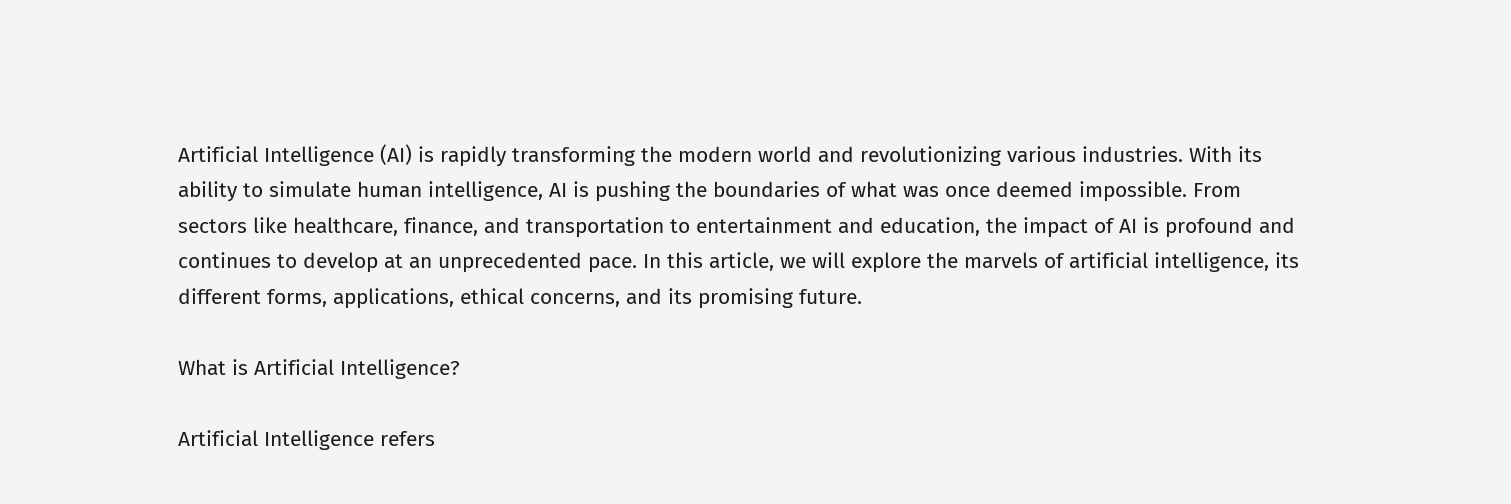Artificial Intelligence (AI) is rapidly transforming the modern world and revolutionizing various industries. With its ability to simulate human intelligence, AI is pushing the boundaries of what was once deemed impossible. From sectors like healthcare, finance, and transportation to entertainment and education, the impact of AI is profound and continues to develop at an unprecedented pace. In this article, we will explore the marvels of artificial intelligence, its different forms, applications, ethical concerns, and its promising future.

What is Artificial Intelligence?

Artificial Intelligence refers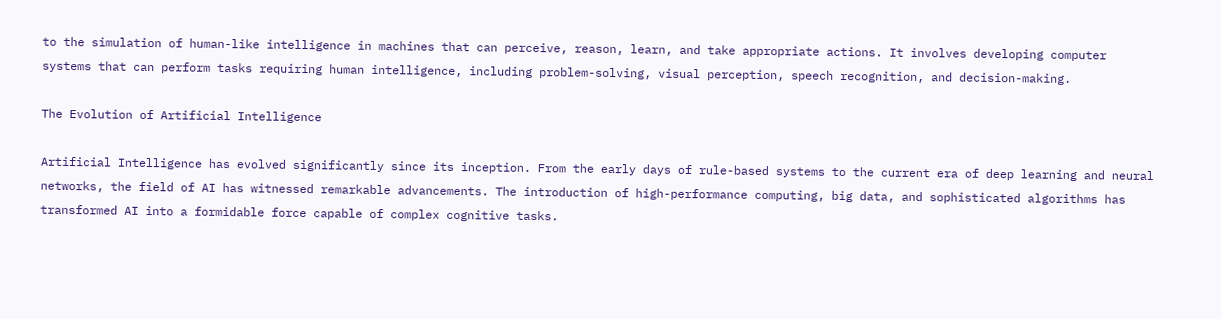to the simulation of human-like intelligence in machines that can perceive, reason, learn, and take appropriate actions. It involves developing computer systems that can perform tasks requiring human intelligence, including problem-solving, visual perception, speech recognition, and decision-making.

The Evolution of Artificial Intelligence

Artificial Intelligence has evolved significantly since its inception. From the early days of rule-based systems to the current era of deep learning and neural networks, the field of AI has witnessed remarkable advancements. The introduction of high-performance computing, big data, and sophisticated algorithms has transformed AI into a formidable force capable of complex cognitive tasks.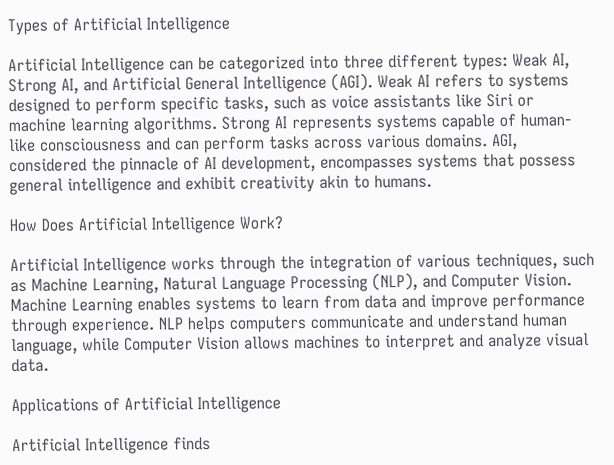Types of Artificial Intelligence

Artificial Intelligence can be categorized into three different types: Weak AI, Strong AI, and Artificial General Intelligence (AGI). Weak AI refers to systems designed to perform specific tasks, such as voice assistants like Siri or machine learning algorithms. Strong AI represents systems capable of human-like consciousness and can perform tasks across various domains. AGI, considered the pinnacle of AI development, encompasses systems that possess general intelligence and exhibit creativity akin to humans.

How Does Artificial Intelligence Work?

Artificial Intelligence works through the integration of various techniques, such as Machine Learning, Natural Language Processing (NLP), and Computer Vision. Machine Learning enables systems to learn from data and improve performance through experience. NLP helps computers communicate and understand human language, while Computer Vision allows machines to interpret and analyze visual data.

Applications of Artificial Intelligence

Artificial Intelligence finds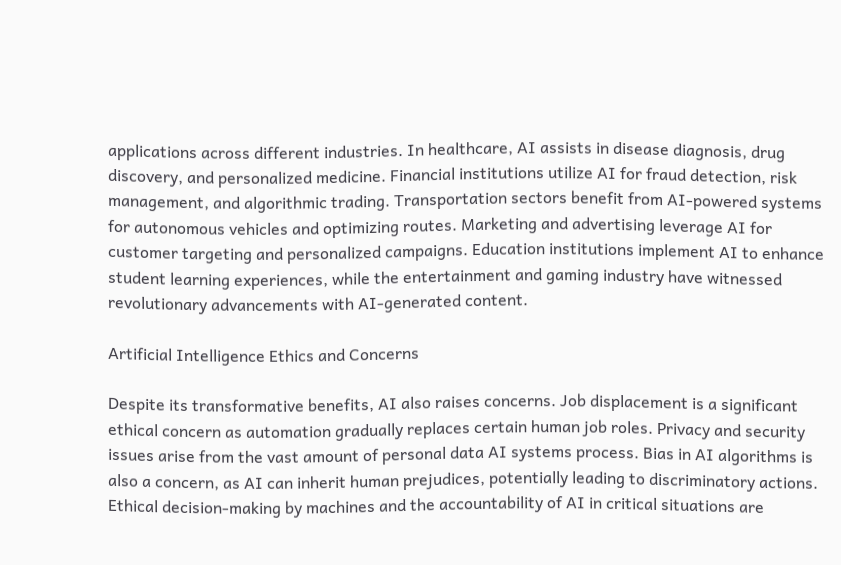applications across different industries. In healthcare, AI assists in disease diagnosis, drug discovery, and personalized medicine. Financial institutions utilize AI for fraud detection, risk management, and algorithmic trading. Transportation sectors benefit from AI-powered systems for autonomous vehicles and optimizing routes. Marketing and advertising leverage AI for customer targeting and personalized campaigns. Education institutions implement AI to enhance student learning experiences, while the entertainment and gaming industry have witnessed revolutionary advancements with AI-generated content.

Artificial Intelligence Ethics and Concerns

Despite its transformative benefits, AI also raises concerns. Job displacement is a significant ethical concern as automation gradually replaces certain human job roles. Privacy and security issues arise from the vast amount of personal data AI systems process. Bias in AI algorithms is also a concern, as AI can inherit human prejudices, potentially leading to discriminatory actions. Ethical decision-making by machines and the accountability of AI in critical situations are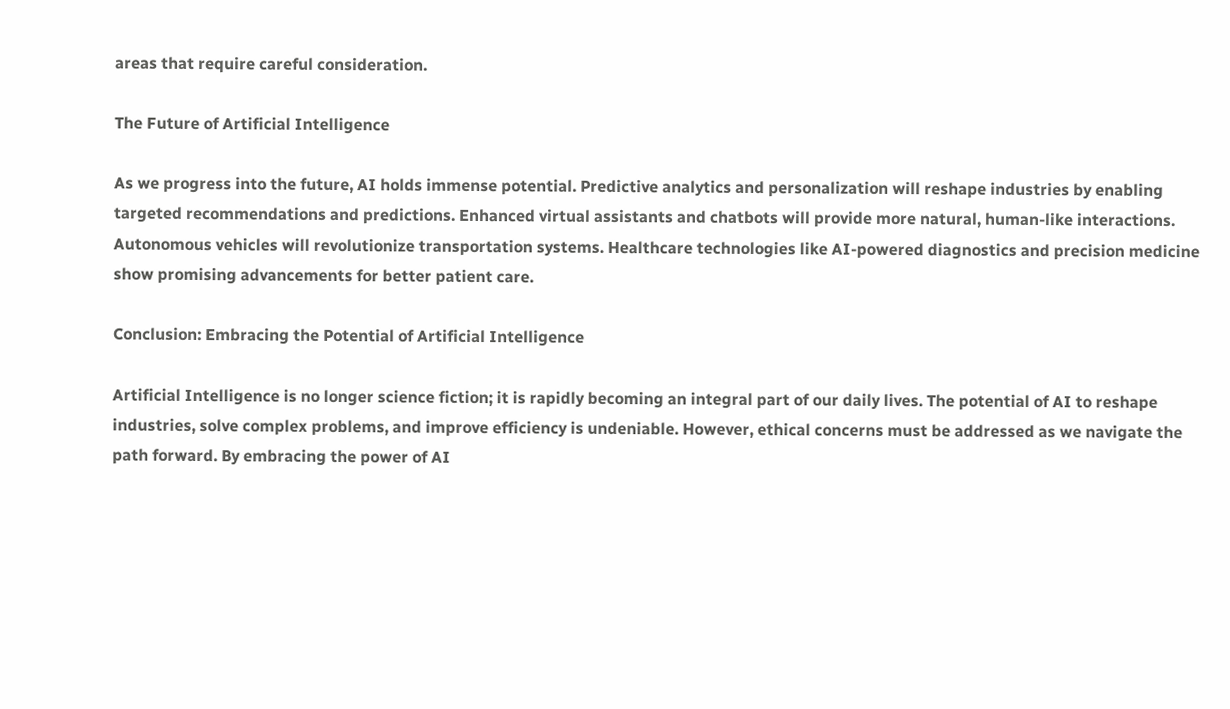areas that require careful consideration.

The Future of Artificial Intelligence

As we progress into the future, AI holds immense potential. Predictive analytics and personalization will reshape industries by enabling targeted recommendations and predictions. Enhanced virtual assistants and chatbots will provide more natural, human-like interactions. Autonomous vehicles will revolutionize transportation systems. Healthcare technologies like AI-powered diagnostics and precision medicine show promising advancements for better patient care.

Conclusion: Embracing the Potential of Artificial Intelligence

Artificial Intelligence is no longer science fiction; it is rapidly becoming an integral part of our daily lives. The potential of AI to reshape industries, solve complex problems, and improve efficiency is undeniable. However, ethical concerns must be addressed as we navigate the path forward. By embracing the power of AI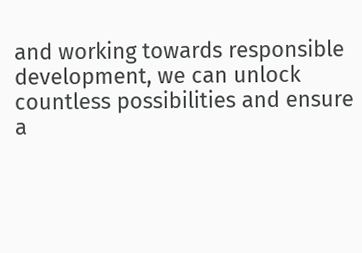and working towards responsible development, we can unlock countless possibilities and ensure a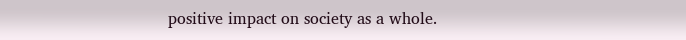positive impact on society as a whole.